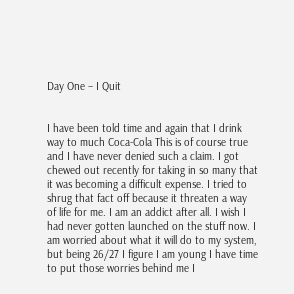Day One – I Quit


I have been told time and again that I drink way to much Coca-Cola This is of course true and I have never denied such a claim. I got chewed out recently for taking in so many that it was becoming a difficult expense. I tried to shrug that fact off because it threaten a way of life for me. I am an addict after all. I wish I had never gotten launched on the stuff now. I am worried about what it will do to my system, but being 26/27 I figure I am young I have time to put those worries behind me I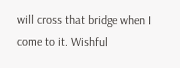will cross that bridge when I come to it. Wishful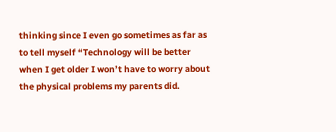thinking since I even go sometimes as far as to tell myself “Technology will be better when I get older I won’t have to worry about the physical problems my parents did.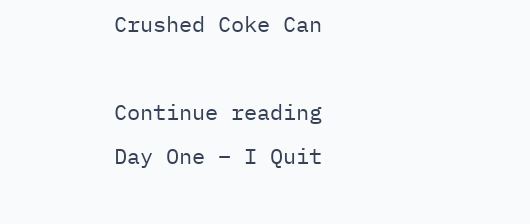Crushed Coke Can

Continue reading Day One – I Quit